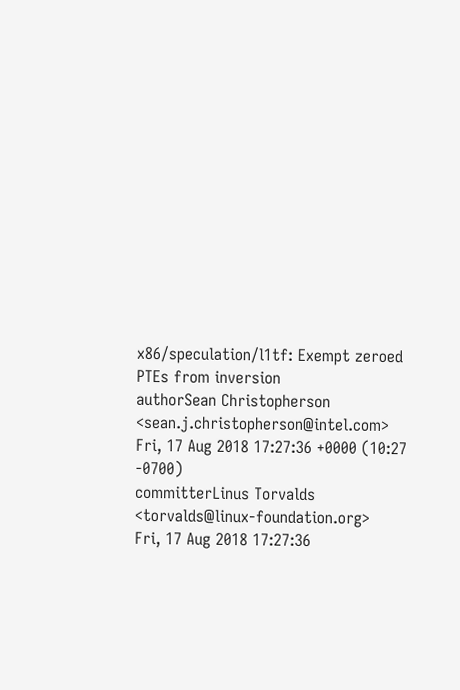x86/speculation/l1tf: Exempt zeroed PTEs from inversion
authorSean Christopherson <sean.j.christopherson@intel.com>
Fri, 17 Aug 2018 17:27:36 +0000 (10:27 -0700)
committerLinus Torvalds <torvalds@linux-foundation.org>
Fri, 17 Aug 2018 17:27:36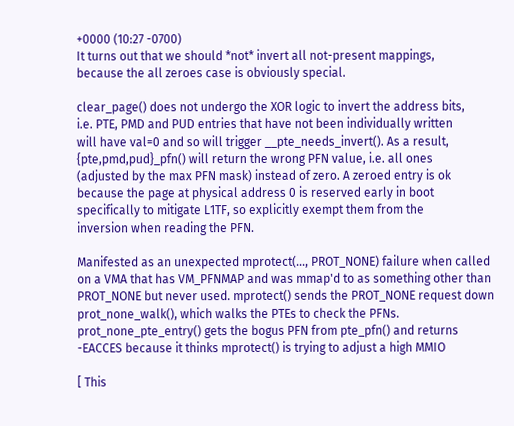+0000 (10:27 -0700)
It turns out that we should *not* invert all not-present mappings,
because the all zeroes case is obviously special.

clear_page() does not undergo the XOR logic to invert the address bits,
i.e. PTE, PMD and PUD entries that have not been individually written
will have val=0 and so will trigger __pte_needs_invert(). As a result,
{pte,pmd,pud}_pfn() will return the wrong PFN value, i.e. all ones
(adjusted by the max PFN mask) instead of zero. A zeroed entry is ok
because the page at physical address 0 is reserved early in boot
specifically to mitigate L1TF, so explicitly exempt them from the
inversion when reading the PFN.

Manifested as an unexpected mprotect(..., PROT_NONE) failure when called
on a VMA that has VM_PFNMAP and was mmap'd to as something other than
PROT_NONE but never used. mprotect() sends the PROT_NONE request down
prot_none_walk(), which walks the PTEs to check the PFNs.
prot_none_pte_entry() gets the bogus PFN from pte_pfn() and returns
-EACCES because it thinks mprotect() is trying to adjust a high MMIO

[ This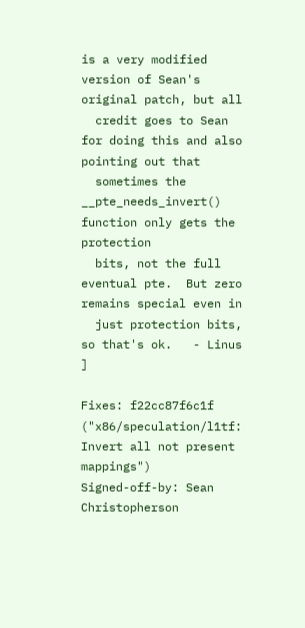is a very modified version of Sean's original patch, but all
  credit goes to Sean for doing this and also pointing out that
  sometimes the __pte_needs_invert() function only gets the protection
  bits, not the full eventual pte.  But zero remains special even in
  just protection bits, so that's ok.   - Linus ]

Fixes: f22cc87f6c1f ("x86/speculation/l1tf: Invert all not present mappings")
Signed-off-by: Sean Christopherson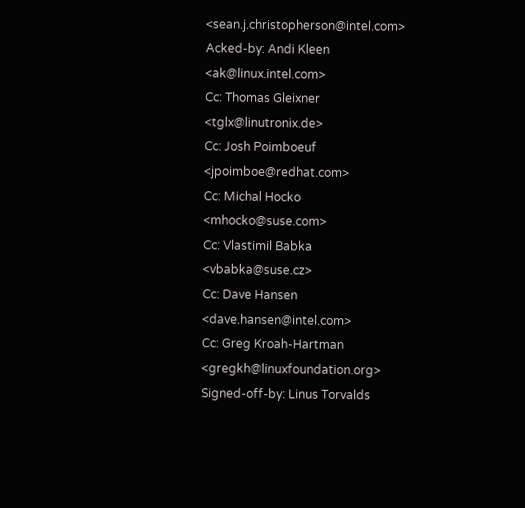<sean.j.christopherson@intel.com>
Acked-by: Andi Kleen <ak@linux.intel.com>
Cc: Thomas Gleixner <tglx@linutronix.de>
Cc: Josh Poimboeuf <jpoimboe@redhat.com>
Cc: Michal Hocko <mhocko@suse.com>
Cc: Vlastimil Babka <vbabka@suse.cz>
Cc: Dave Hansen <dave.hansen@intel.com>
Cc: Greg Kroah-Hartman <gregkh@linuxfoundation.org>
Signed-off-by: Linus Torvalds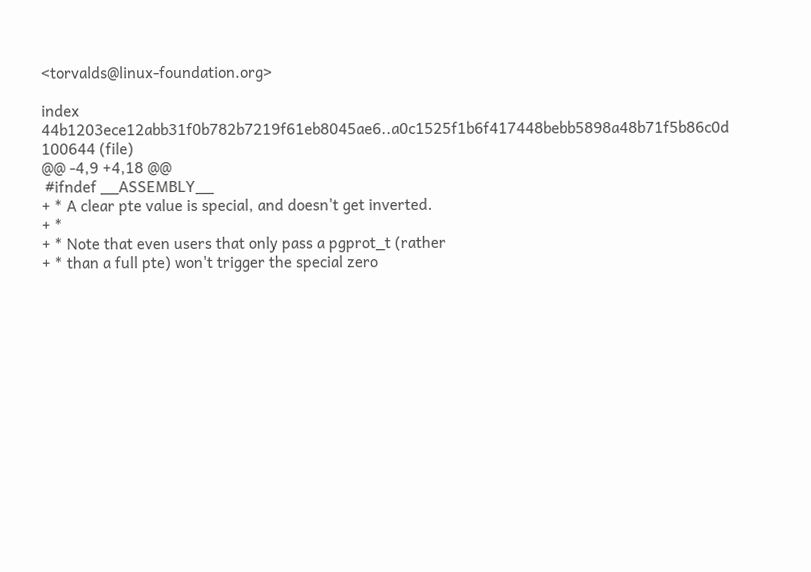<torvalds@linux-foundation.org>

index 44b1203ece12abb31f0b782b7219f61eb8045ae6..a0c1525f1b6f417448bebb5898a48b71f5b86c0d 100644 (file)
@@ -4,9 +4,18 @@
 #ifndef __ASSEMBLY__
+ * A clear pte value is special, and doesn't get inverted.
+ *
+ * Note that even users that only pass a pgprot_t (rather
+ * than a full pte) won't trigger the special zero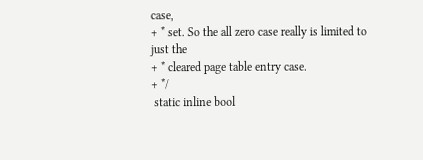case,
+ * set. So the all zero case really is limited to just the
+ * cleared page table entry case.
+ */
 static inline bool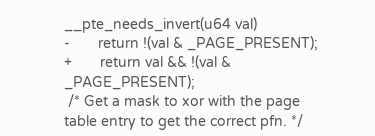__pte_needs_invert(u64 val)
-       return !(val & _PAGE_PRESENT);
+       return val && !(val & _PAGE_PRESENT);
 /* Get a mask to xor with the page table entry to get the correct pfn. */